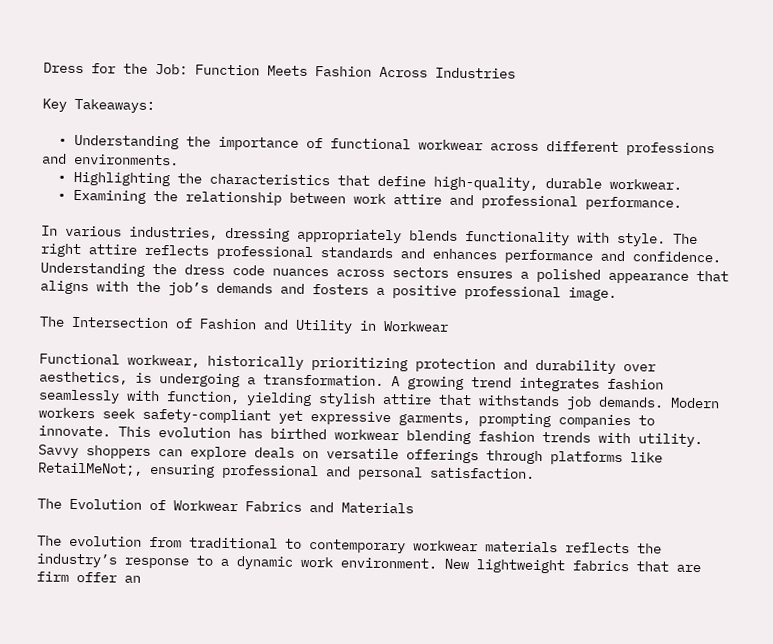Dress for the Job: Function Meets Fashion Across Industries

Key Takeaways:

  • Understanding the importance of functional workwear across different professions and environments.
  • Highlighting the characteristics that define high-quality, durable workwear.
  • Examining the relationship between work attire and professional performance.

In various industries, dressing appropriately blends functionality with style. The right attire reflects professional standards and enhances performance and confidence. Understanding the dress code nuances across sectors ensures a polished appearance that aligns with the job’s demands and fosters a positive professional image.

The Intersection of Fashion and Utility in Workwear

Functional workwear, historically prioritizing protection and durability over aesthetics, is undergoing a transformation. A growing trend integrates fashion seamlessly with function, yielding stylish attire that withstands job demands. Modern workers seek safety-compliant yet expressive garments, prompting companies to innovate. This evolution has birthed workwear blending fashion trends with utility. Savvy shoppers can explore deals on versatile offerings through platforms like RetailMeNot;, ensuring professional and personal satisfaction.

The Evolution of Workwear Fabrics and Materials

The evolution from traditional to contemporary workwear materials reflects the industry’s response to a dynamic work environment. New lightweight fabrics that are firm offer an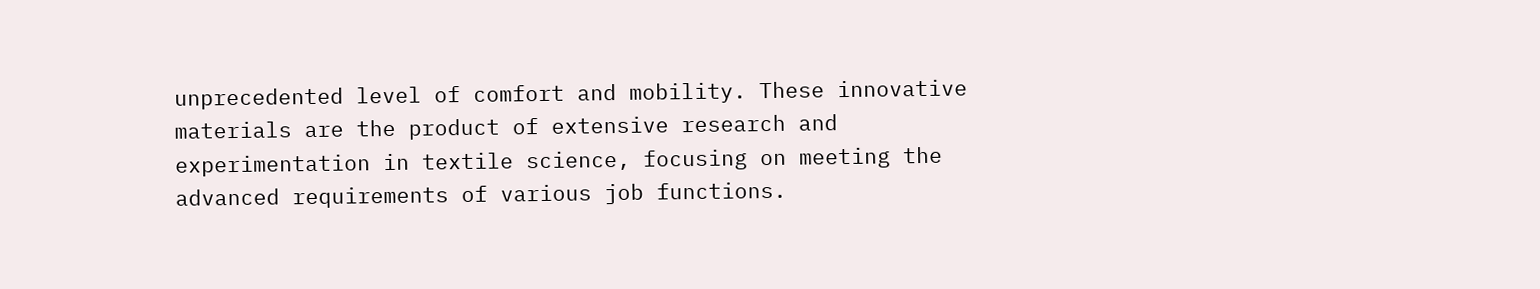unprecedented level of comfort and mobility. These innovative materials are the product of extensive research and experimentation in textile science, focusing on meeting the advanced requirements of various job functions.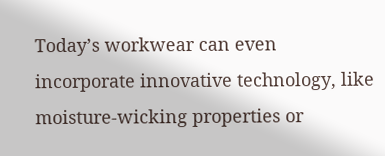Today’s workwear can even incorporate innovative technology, like moisture-wicking properties or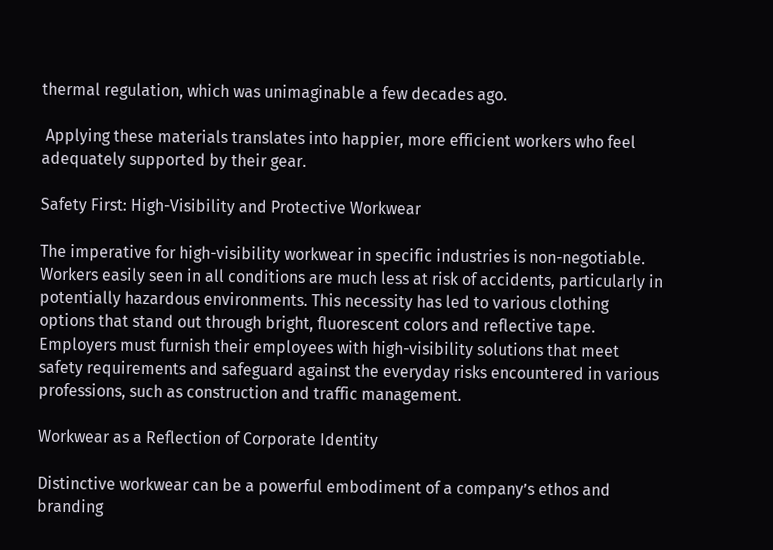thermal regulation, which was unimaginable a few decades ago.

 Applying these materials translates into happier, more efficient workers who feel adequately supported by their gear.

Safety First: High-Visibility and Protective Workwear

The imperative for high-visibility workwear in specific industries is non-negotiable. Workers easily seen in all conditions are much less at risk of accidents, particularly in potentially hazardous environments. This necessity has led to various clothing options that stand out through bright, fluorescent colors and reflective tape. Employers must furnish their employees with high-visibility solutions that meet safety requirements and safeguard against the everyday risks encountered in various professions, such as construction and traffic management.

Workwear as a Reflection of Corporate Identity

Distinctive workwear can be a powerful embodiment of a company’s ethos and branding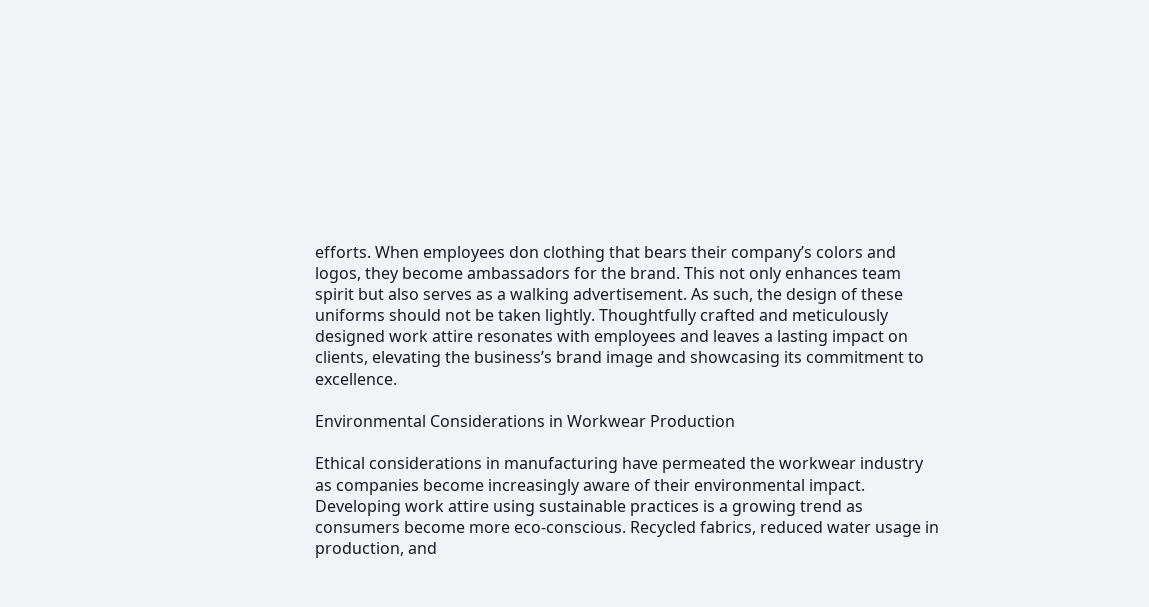efforts. When employees don clothing that bears their company’s colors and logos, they become ambassadors for the brand. This not only enhances team spirit but also serves as a walking advertisement. As such, the design of these uniforms should not be taken lightly. Thoughtfully crafted and meticulously designed work attire resonates with employees and leaves a lasting impact on clients, elevating the business’s brand image and showcasing its commitment to excellence.

Environmental Considerations in Workwear Production

Ethical considerations in manufacturing have permeated the workwear industry as companies become increasingly aware of their environmental impact. Developing work attire using sustainable practices is a growing trend as consumers become more eco-conscious. Recycled fabrics, reduced water usage in production, and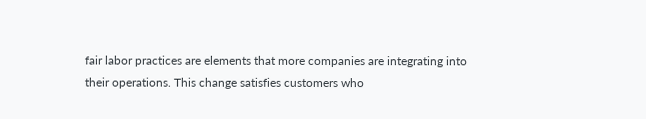fair labor practices are elements that more companies are integrating into their operations. This change satisfies customers who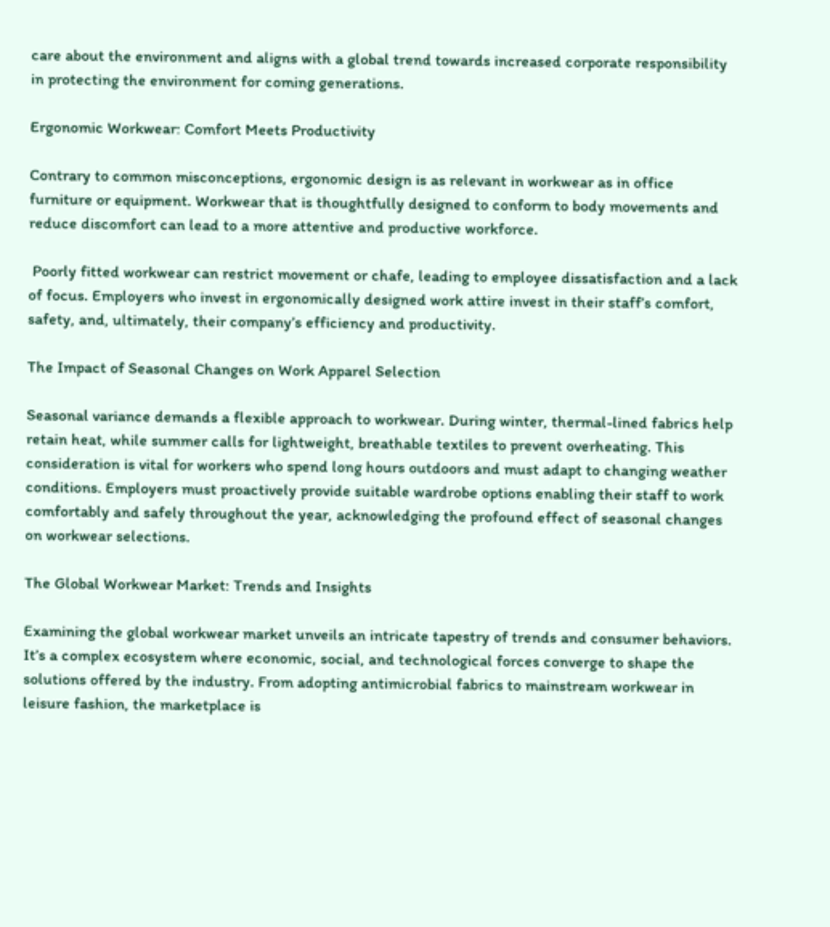care about the environment and aligns with a global trend towards increased corporate responsibility in protecting the environment for coming generations.

Ergonomic Workwear: Comfort Meets Productivity

Contrary to common misconceptions, ergonomic design is as relevant in workwear as in office furniture or equipment. Workwear that is thoughtfully designed to conform to body movements and reduce discomfort can lead to a more attentive and productive workforce.

 Poorly fitted workwear can restrict movement or chafe, leading to employee dissatisfaction and a lack of focus. Employers who invest in ergonomically designed work attire invest in their staff’s comfort, safety, and, ultimately, their company’s efficiency and productivity.

The Impact of Seasonal Changes on Work Apparel Selection

Seasonal variance demands a flexible approach to workwear. During winter, thermal-lined fabrics help retain heat, while summer calls for lightweight, breathable textiles to prevent overheating. This consideration is vital for workers who spend long hours outdoors and must adapt to changing weather conditions. Employers must proactively provide suitable wardrobe options enabling their staff to work comfortably and safely throughout the year, acknowledging the profound effect of seasonal changes on workwear selections.

The Global Workwear Market: Trends and Insights

Examining the global workwear market unveils an intricate tapestry of trends and consumer behaviors. It’s a complex ecosystem where economic, social, and technological forces converge to shape the solutions offered by the industry. From adopting antimicrobial fabrics to mainstream workwear in leisure fashion, the marketplace is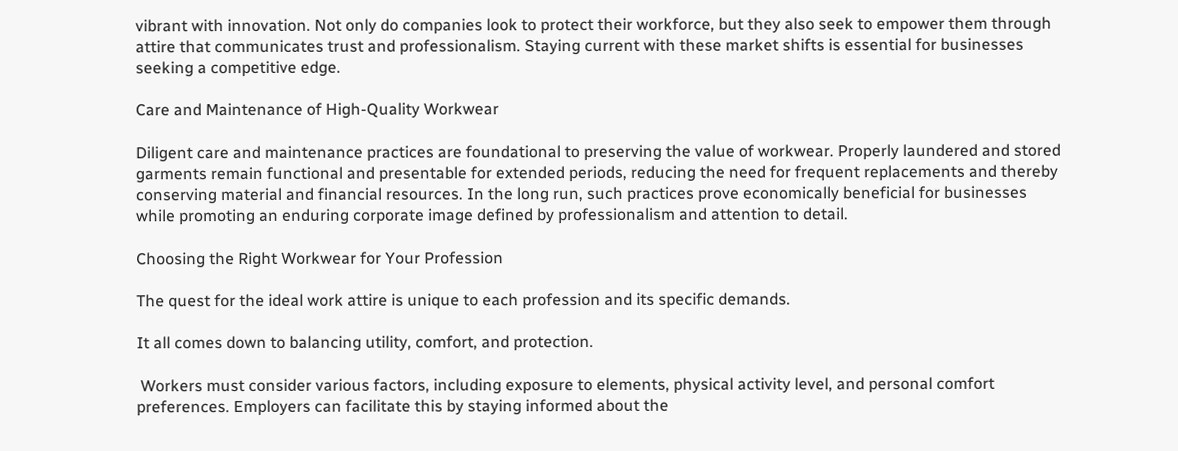vibrant with innovation. Not only do companies look to protect their workforce, but they also seek to empower them through attire that communicates trust and professionalism. Staying current with these market shifts is essential for businesses seeking a competitive edge.

Care and Maintenance of High-Quality Workwear

Diligent care and maintenance practices are foundational to preserving the value of workwear. Properly laundered and stored garments remain functional and presentable for extended periods, reducing the need for frequent replacements and thereby conserving material and financial resources. In the long run, such practices prove economically beneficial for businesses while promoting an enduring corporate image defined by professionalism and attention to detail.

Choosing the Right Workwear for Your Profession

The quest for the ideal work attire is unique to each profession and its specific demands.

It all comes down to balancing utility, comfort, and protection.

 Workers must consider various factors, including exposure to elements, physical activity level, and personal comfort preferences. Employers can facilitate this by staying informed about the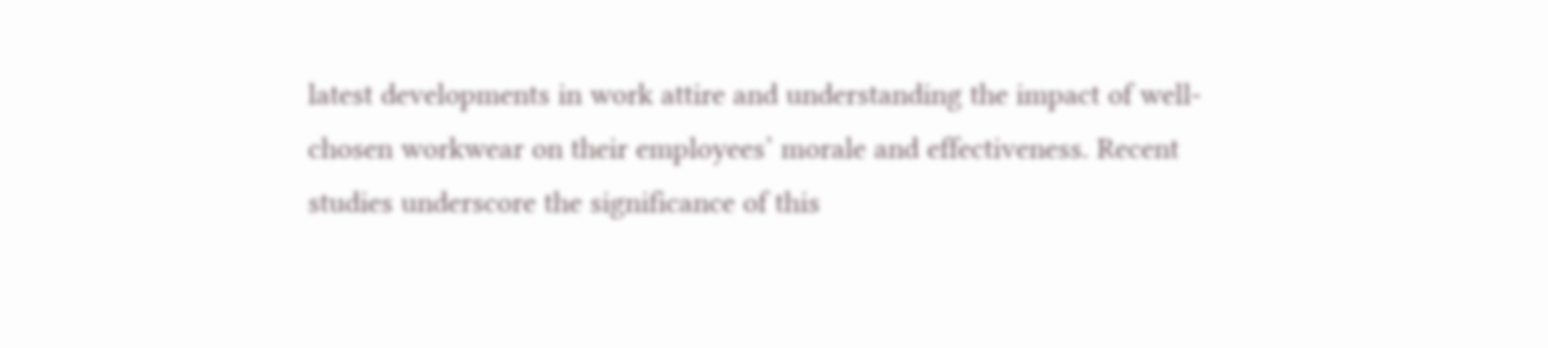latest developments in work attire and understanding the impact of well-chosen workwear on their employees’ morale and effectiveness. Recent studies underscore the significance of this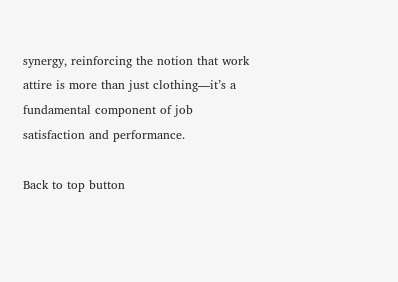synergy, reinforcing the notion that work attire is more than just clothing—it’s a fundamental component of job satisfaction and performance.

Back to top button